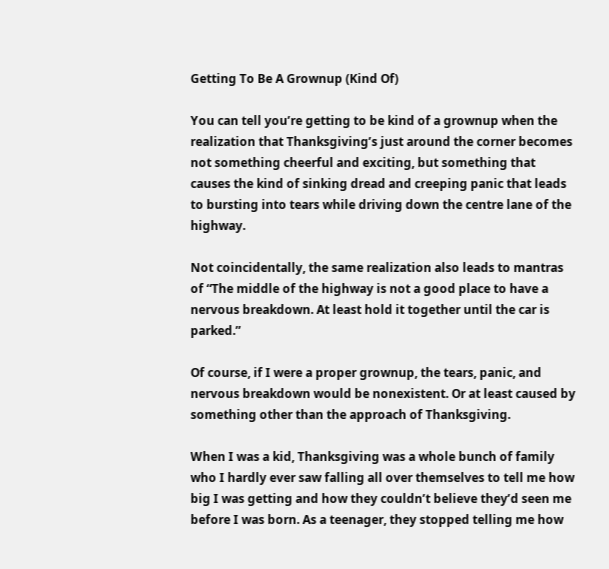Getting To Be A Grownup (Kind Of)

You can tell you’re getting to be kind of a grownup when the realization that Thanksgiving’s just around the corner becomes not something cheerful and exciting, but something that causes the kind of sinking dread and creeping panic that leads to bursting into tears while driving down the centre lane of the highway.

Not coincidentally, the same realization also leads to mantras of “The middle of the highway is not a good place to have a nervous breakdown. At least hold it together until the car is parked.”

Of course, if I were a proper grownup, the tears, panic, and nervous breakdown would be nonexistent. Or at least caused by something other than the approach of Thanksgiving.

When I was a kid, Thanksgiving was a whole bunch of family who I hardly ever saw falling all over themselves to tell me how big I was getting and how they couldn’t believe they’d seen me before I was born. As a teenager, they stopped telling me how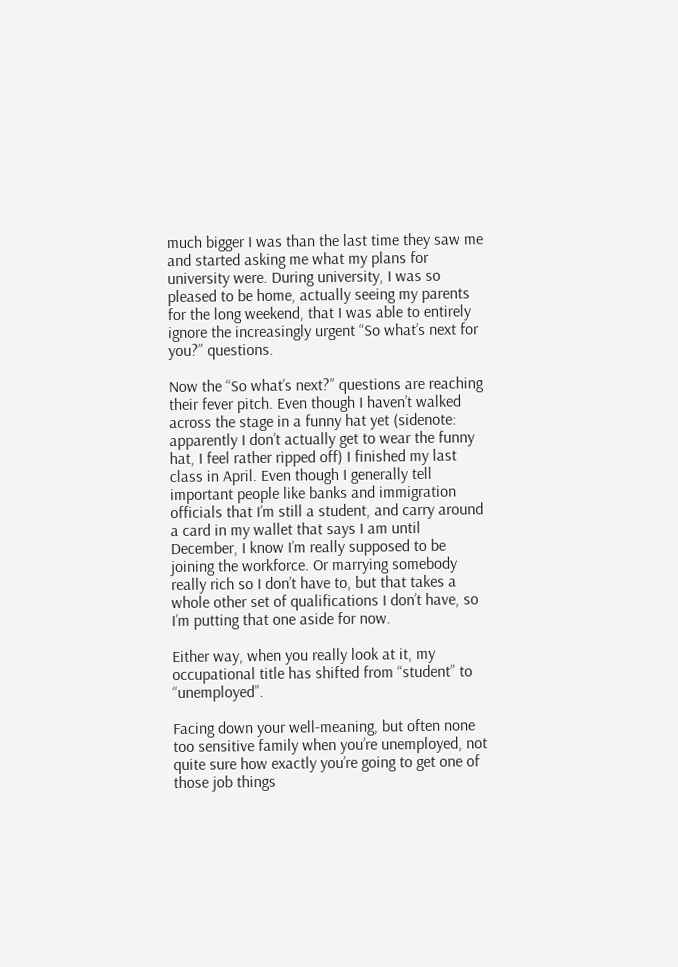much bigger I was than the last time they saw me and started asking me what my plans for university were. During university, I was so pleased to be home, actually seeing my parents for the long weekend, that I was able to entirely ignore the increasingly urgent “So what’s next for you?” questions.

Now the “So what’s next?” questions are reaching their fever pitch. Even though I haven’t walked across the stage in a funny hat yet (sidenote: apparently I don’t actually get to wear the funny hat, I feel rather ripped off) I finished my last class in April. Even though I generally tell important people like banks and immigration officials that I’m still a student, and carry around a card in my wallet that says I am until December, I know I’m really supposed to be joining the workforce. Or marrying somebody really rich so I don’t have to, but that takes a whole other set of qualifications I don’t have, so I’m putting that one aside for now.

Either way, when you really look at it, my occupational title has shifted from “student” to “unemployed”.

Facing down your well-meaning, but often none too sensitive family when you’re unemployed, not quite sure how exactly you’re going to get one of those job things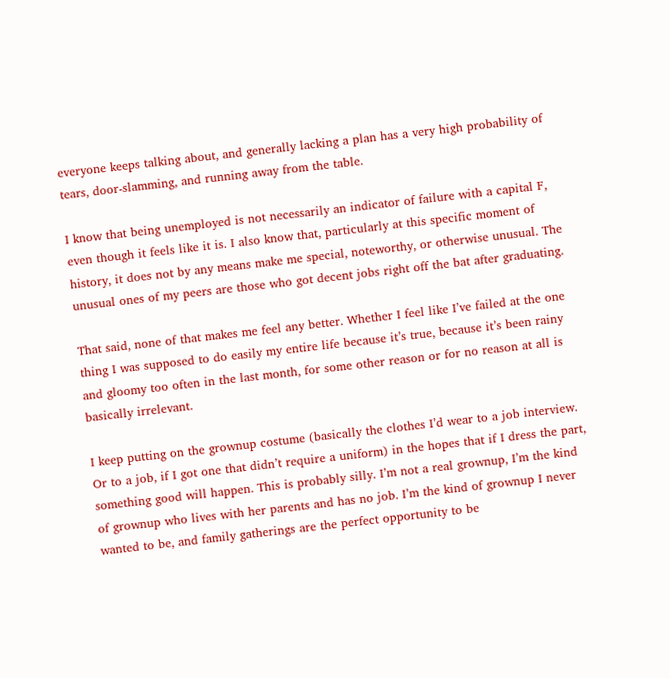everyone keeps talking about, and generally lacking a plan has a very high probability of tears, door-slamming, and running away from the table.

I know that being unemployed is not necessarily an indicator of failure with a capital F, even though it feels like it is. I also know that, particularly at this specific moment of history, it does not by any means make me special, noteworthy, or otherwise unusual. The unusual ones of my peers are those who got decent jobs right off the bat after graduating.

That said, none of that makes me feel any better. Whether I feel like I’ve failed at the one thing I was supposed to do easily my entire life because it’s true, because it’s been rainy and gloomy too often in the last month, for some other reason or for no reason at all is basically irrelevant.

I keep putting on the grownup costume (basically the clothes I’d wear to a job interview. Or to a job, if I got one that didn’t require a uniform) in the hopes that if I dress the part, something good will happen. This is probably silly. I’m not a real grownup, I’m the kind of grownup who lives with her parents and has no job. I’m the kind of grownup I never wanted to be, and family gatherings are the perfect opportunity to be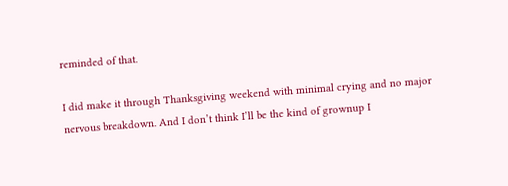reminded of that.

I did make it through Thanksgiving weekend with minimal crying and no major nervous breakdown. And I don’t think I’ll be the kind of grownup I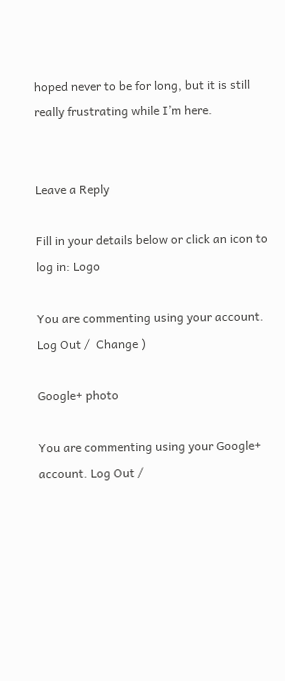hoped never to be for long, but it is still really frustrating while I’m here.


Leave a Reply

Fill in your details below or click an icon to log in: Logo

You are commenting using your account. Log Out /  Change )

Google+ photo

You are commenting using your Google+ account. Log Out /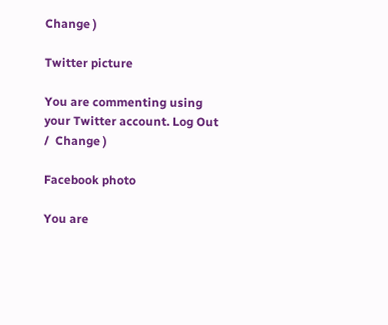Change )

Twitter picture

You are commenting using your Twitter account. Log Out /  Change )

Facebook photo

You are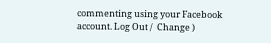commenting using your Facebook account. Log Out /  Change )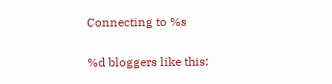Connecting to %s

%d bloggers like this: